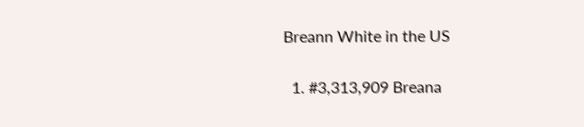Breann White in the US

  1. #3,313,909 Breana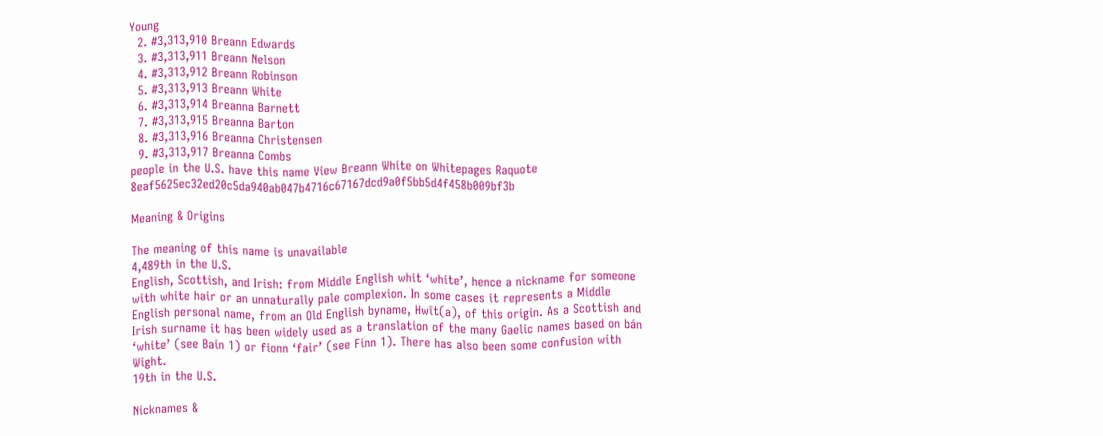Young
  2. #3,313,910 Breann Edwards
  3. #3,313,911 Breann Nelson
  4. #3,313,912 Breann Robinson
  5. #3,313,913 Breann White
  6. #3,313,914 Breanna Barnett
  7. #3,313,915 Breanna Barton
  8. #3,313,916 Breanna Christensen
  9. #3,313,917 Breanna Combs
people in the U.S. have this name View Breann White on Whitepages Raquote 8eaf5625ec32ed20c5da940ab047b4716c67167dcd9a0f5bb5d4f458b009bf3b

Meaning & Origins

The meaning of this name is unavailable
4,489th in the U.S.
English, Scottish, and Irish: from Middle English whit ‘white’, hence a nickname for someone with white hair or an unnaturally pale complexion. In some cases it represents a Middle English personal name, from an Old English byname, Hwīt(a), of this origin. As a Scottish and Irish surname it has been widely used as a translation of the many Gaelic names based on bán ‘white’ (see Bain 1) or fionn ‘fair’ (see Finn 1). There has also been some confusion with Wight.
19th in the U.S.

Nicknames &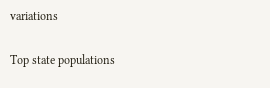variations

Top state populations